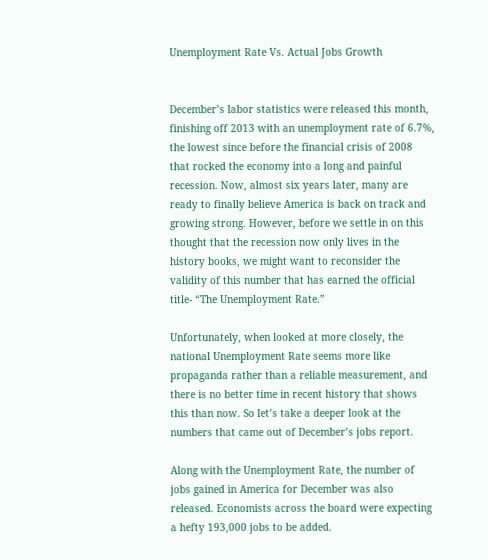Unemployment Rate Vs. Actual Jobs Growth


December’s labor statistics were released this month, finishing off 2013 with an unemployment rate of 6.7%, the lowest since before the financial crisis of 2008 that rocked the economy into a long and painful recession. Now, almost six years later, many are ready to finally believe America is back on track and growing strong. However, before we settle in on this thought that the recession now only lives in the history books, we might want to reconsider the validity of this number that has earned the official title- “The Unemployment Rate.”

Unfortunately, when looked at more closely, the national Unemployment Rate seems more like propaganda rather than a reliable measurement, and there is no better time in recent history that shows this than now. So let’s take a deeper look at the numbers that came out of December’s jobs report.

Along with the Unemployment Rate, the number of jobs gained in America for December was also released. Economists across the board were expecting a hefty 193,000 jobs to be added.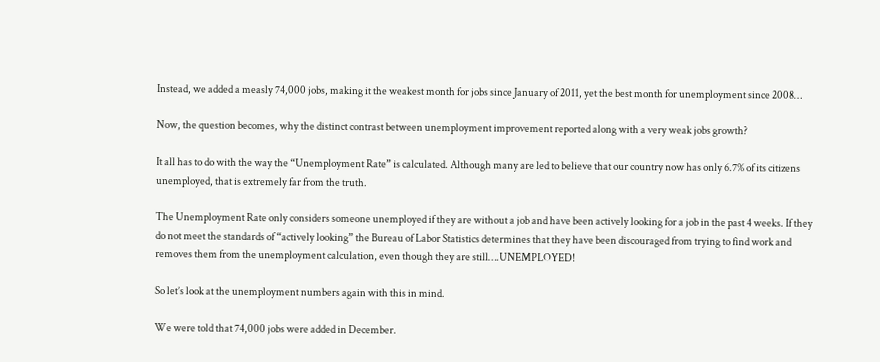Instead, we added a measly 74,000 jobs, making it the weakest month for jobs since January of 2011, yet the best month for unemployment since 2008…

Now, the question becomes, why the distinct contrast between unemployment improvement reported along with a very weak jobs growth?

It all has to do with the way the “Unemployment Rate” is calculated. Although many are led to believe that our country now has only 6.7% of its citizens unemployed, that is extremely far from the truth.

The Unemployment Rate only considers someone unemployed if they are without a job and have been actively looking for a job in the past 4 weeks. If they do not meet the standards of “actively looking” the Bureau of Labor Statistics determines that they have been discouraged from trying to find work and removes them from the unemployment calculation, even though they are still….UNEMPLOYED!

So let’s look at the unemployment numbers again with this in mind.

We were told that 74,000 jobs were added in December.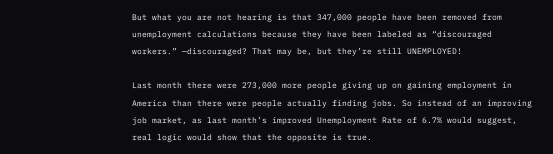But what you are not hearing is that 347,000 people have been removed from unemployment calculations because they have been labeled as “discouraged workers.” —discouraged? That may be, but they’re still UNEMPLOYED!

Last month there were 273,000 more people giving up on gaining employment in America than there were people actually finding jobs. So instead of an improving job market, as last month’s improved Unemployment Rate of 6.7% would suggest, real logic would show that the opposite is true.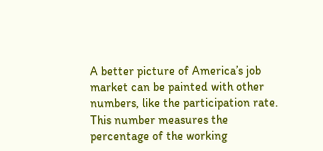A better picture of America’s job market can be painted with other numbers, like the participation rate. This number measures the percentage of the working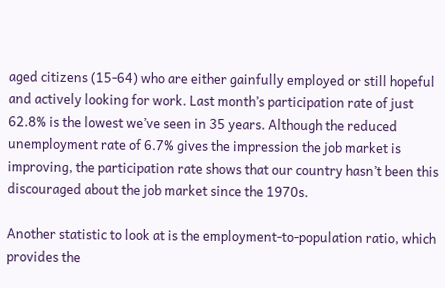aged citizens (15-64) who are either gainfully employed or still hopeful and actively looking for work. Last month’s participation rate of just 62.8% is the lowest we’ve seen in 35 years. Although the reduced unemployment rate of 6.7% gives the impression the job market is improving, the participation rate shows that our country hasn’t been this discouraged about the job market since the 1970s.

Another statistic to look at is the employment-to-population ratio, which provides the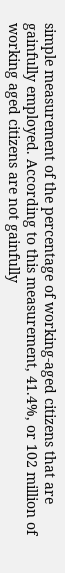simple measurement of the percentage of working-aged citizens that are gainfully employed. According to this measurement, 41.4%, or 102 million of working aged citizens are not gainfully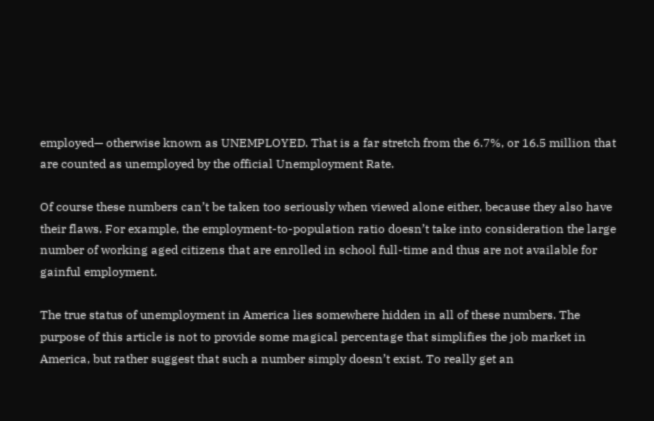employed— otherwise known as UNEMPLOYED. That is a far stretch from the 6.7%, or 16.5 million that are counted as unemployed by the official Unemployment Rate.

Of course these numbers can’t be taken too seriously when viewed alone either, because they also have their flaws. For example, the employment-to-population ratio doesn’t take into consideration the large number of working aged citizens that are enrolled in school full-time and thus are not available for gainful employment.

The true status of unemployment in America lies somewhere hidden in all of these numbers. The purpose of this article is not to provide some magical percentage that simplifies the job market in America, but rather suggest that such a number simply doesn’t exist. To really get an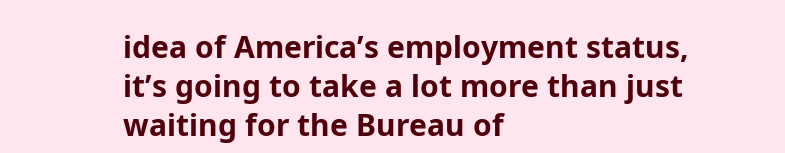idea of America’s employment status, it’s going to take a lot more than just waiting for the Bureau of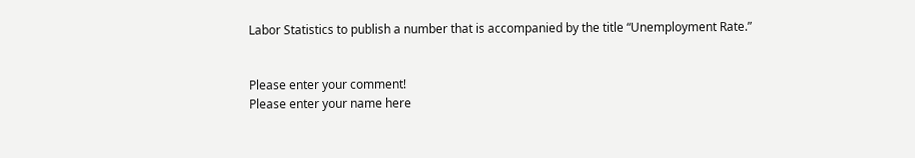Labor Statistics to publish a number that is accompanied by the title “Unemployment Rate.”


Please enter your comment!
Please enter your name here